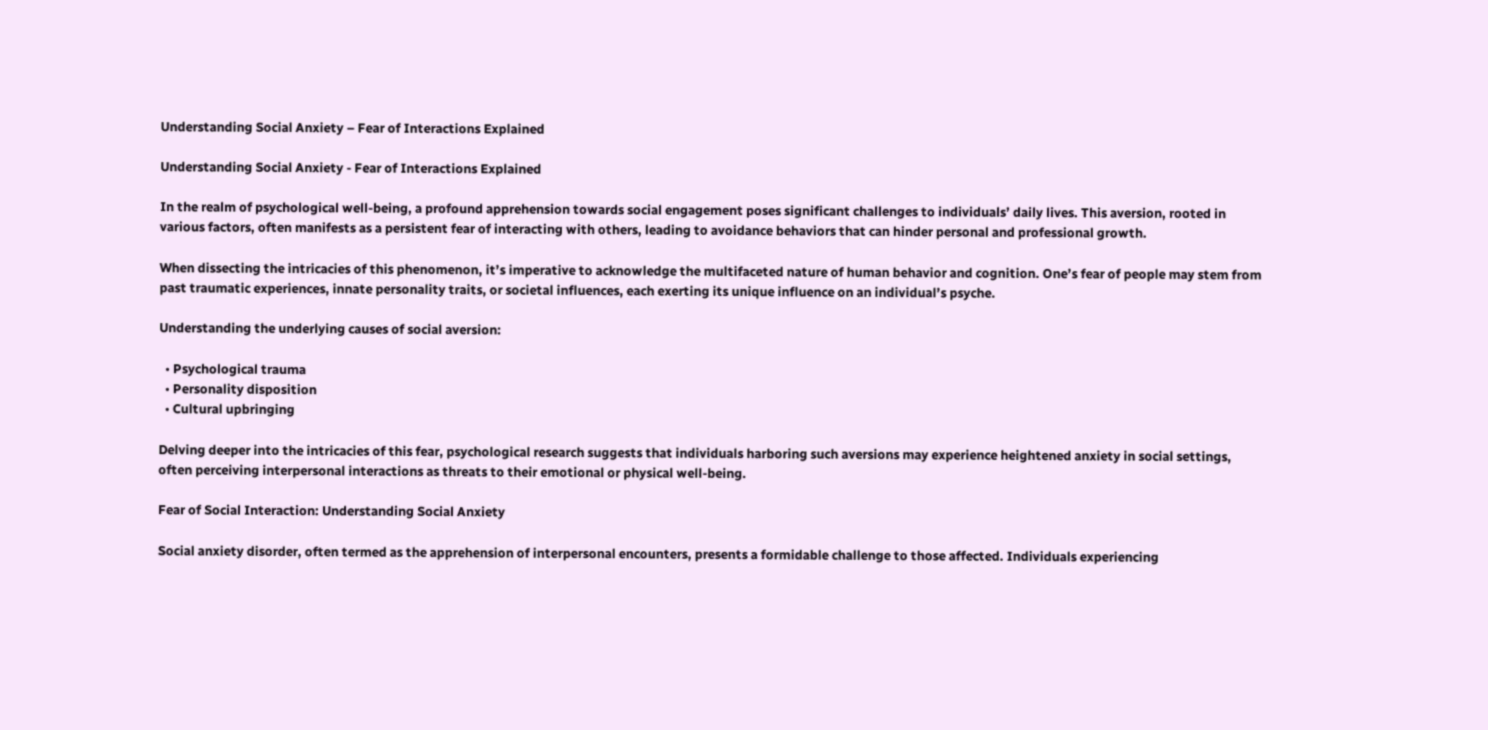Understanding Social Anxiety – Fear of Interactions Explained

Understanding Social Anxiety - Fear of Interactions Explained

In the realm of psychological well-being, a profound apprehension towards social engagement poses significant challenges to individuals’ daily lives. This aversion, rooted in various factors, often manifests as a persistent fear of interacting with others, leading to avoidance behaviors that can hinder personal and professional growth.

When dissecting the intricacies of this phenomenon, it’s imperative to acknowledge the multifaceted nature of human behavior and cognition. One’s fear of people may stem from past traumatic experiences, innate personality traits, or societal influences, each exerting its unique influence on an individual’s psyche.

Understanding the underlying causes of social aversion:

  • Psychological trauma
  • Personality disposition
  • Cultural upbringing

Delving deeper into the intricacies of this fear, psychological research suggests that individuals harboring such aversions may experience heightened anxiety in social settings, often perceiving interpersonal interactions as threats to their emotional or physical well-being.

Fear of Social Interaction: Understanding Social Anxiety

Social anxiety disorder, often termed as the apprehension of interpersonal encounters, presents a formidable challenge to those affected. Individuals experiencing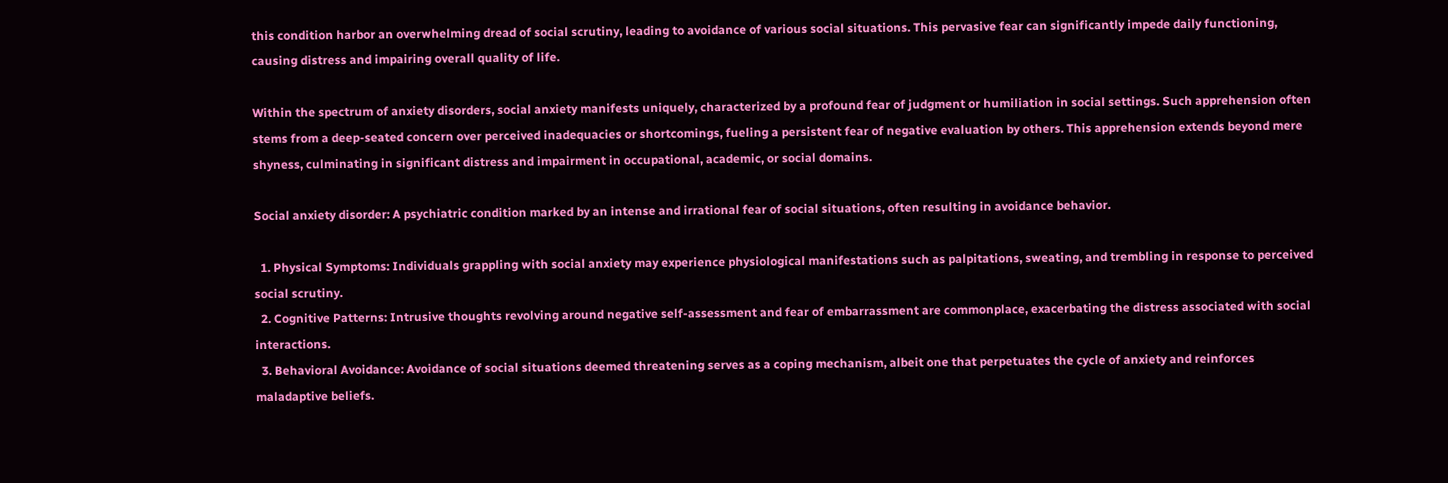this condition harbor an overwhelming dread of social scrutiny, leading to avoidance of various social situations. This pervasive fear can significantly impede daily functioning, causing distress and impairing overall quality of life.

Within the spectrum of anxiety disorders, social anxiety manifests uniquely, characterized by a profound fear of judgment or humiliation in social settings. Such apprehension often stems from a deep-seated concern over perceived inadequacies or shortcomings, fueling a persistent fear of negative evaluation by others. This apprehension extends beyond mere shyness, culminating in significant distress and impairment in occupational, academic, or social domains.

Social anxiety disorder: A psychiatric condition marked by an intense and irrational fear of social situations, often resulting in avoidance behavior.

  1. Physical Symptoms: Individuals grappling with social anxiety may experience physiological manifestations such as palpitations, sweating, and trembling in response to perceived social scrutiny.
  2. Cognitive Patterns: Intrusive thoughts revolving around negative self-assessment and fear of embarrassment are commonplace, exacerbating the distress associated with social interactions.
  3. Behavioral Avoidance: Avoidance of social situations deemed threatening serves as a coping mechanism, albeit one that perpetuates the cycle of anxiety and reinforces maladaptive beliefs.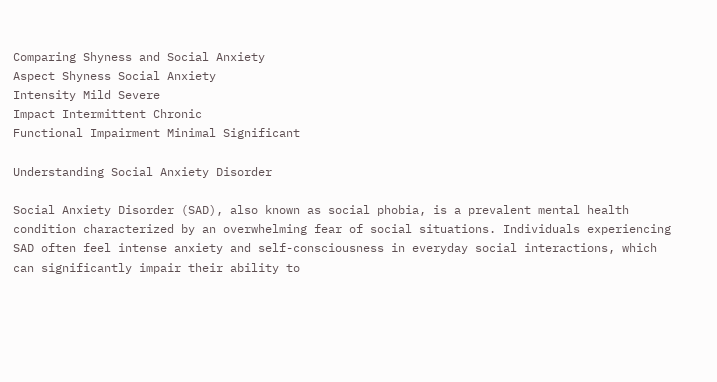Comparing Shyness and Social Anxiety
Aspect Shyness Social Anxiety
Intensity Mild Severe
Impact Intermittent Chronic
Functional Impairment Minimal Significant

Understanding Social Anxiety Disorder

Social Anxiety Disorder (SAD), also known as social phobia, is a prevalent mental health condition characterized by an overwhelming fear of social situations. Individuals experiencing SAD often feel intense anxiety and self-consciousness in everyday social interactions, which can significantly impair their ability to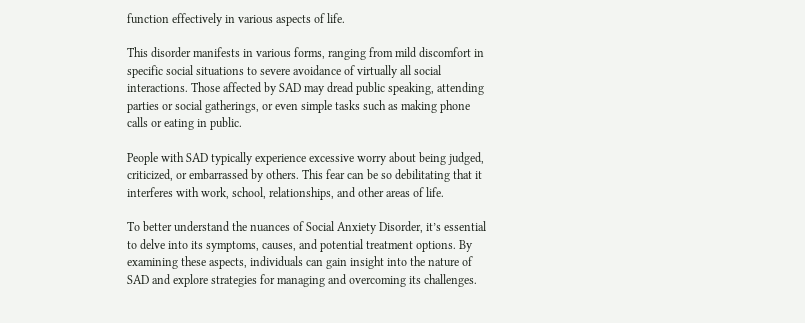function effectively in various aspects of life.

This disorder manifests in various forms, ranging from mild discomfort in specific social situations to severe avoidance of virtually all social interactions. Those affected by SAD may dread public speaking, attending parties or social gatherings, or even simple tasks such as making phone calls or eating in public.

People with SAD typically experience excessive worry about being judged, criticized, or embarrassed by others. This fear can be so debilitating that it interferes with work, school, relationships, and other areas of life.

To better understand the nuances of Social Anxiety Disorder, it’s essential to delve into its symptoms, causes, and potential treatment options. By examining these aspects, individuals can gain insight into the nature of SAD and explore strategies for managing and overcoming its challenges.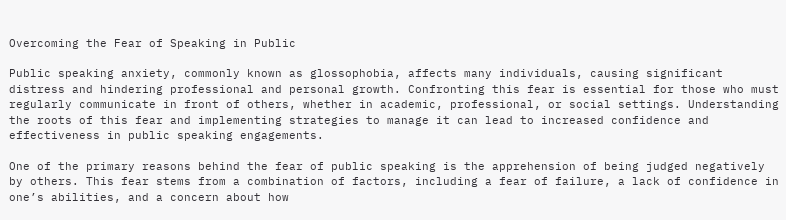Overcoming the Fear of Speaking in Public

Public speaking anxiety, commonly known as glossophobia, affects many individuals, causing significant distress and hindering professional and personal growth. Confronting this fear is essential for those who must regularly communicate in front of others, whether in academic, professional, or social settings. Understanding the roots of this fear and implementing strategies to manage it can lead to increased confidence and effectiveness in public speaking engagements.

One of the primary reasons behind the fear of public speaking is the apprehension of being judged negatively by others. This fear stems from a combination of factors, including a fear of failure, a lack of confidence in one’s abilities, and a concern about how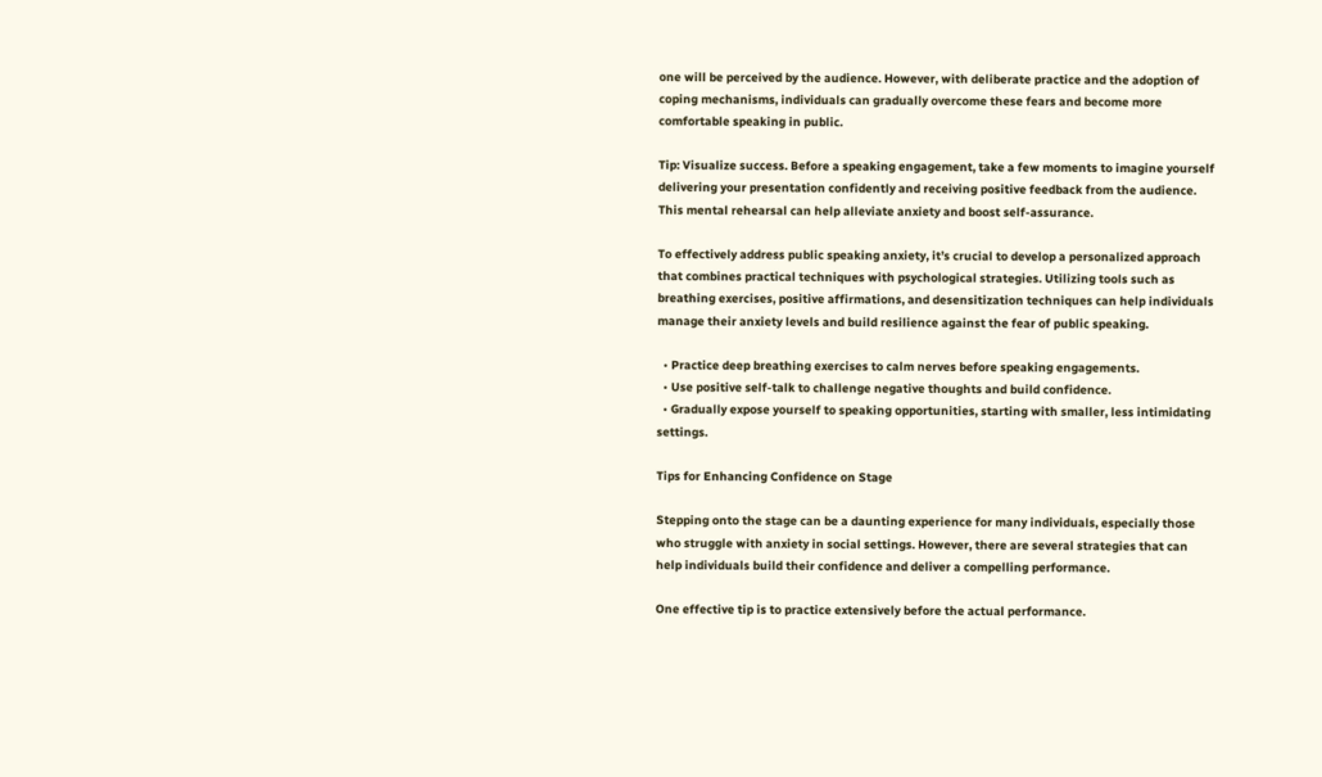one will be perceived by the audience. However, with deliberate practice and the adoption of coping mechanisms, individuals can gradually overcome these fears and become more comfortable speaking in public.

Tip: Visualize success. Before a speaking engagement, take a few moments to imagine yourself delivering your presentation confidently and receiving positive feedback from the audience. This mental rehearsal can help alleviate anxiety and boost self-assurance.

To effectively address public speaking anxiety, it’s crucial to develop a personalized approach that combines practical techniques with psychological strategies. Utilizing tools such as breathing exercises, positive affirmations, and desensitization techniques can help individuals manage their anxiety levels and build resilience against the fear of public speaking.

  • Practice deep breathing exercises to calm nerves before speaking engagements.
  • Use positive self-talk to challenge negative thoughts and build confidence.
  • Gradually expose yourself to speaking opportunities, starting with smaller, less intimidating settings.

Tips for Enhancing Confidence on Stage

Stepping onto the stage can be a daunting experience for many individuals, especially those who struggle with anxiety in social settings. However, there are several strategies that can help individuals build their confidence and deliver a compelling performance.

One effective tip is to practice extensively before the actual performance.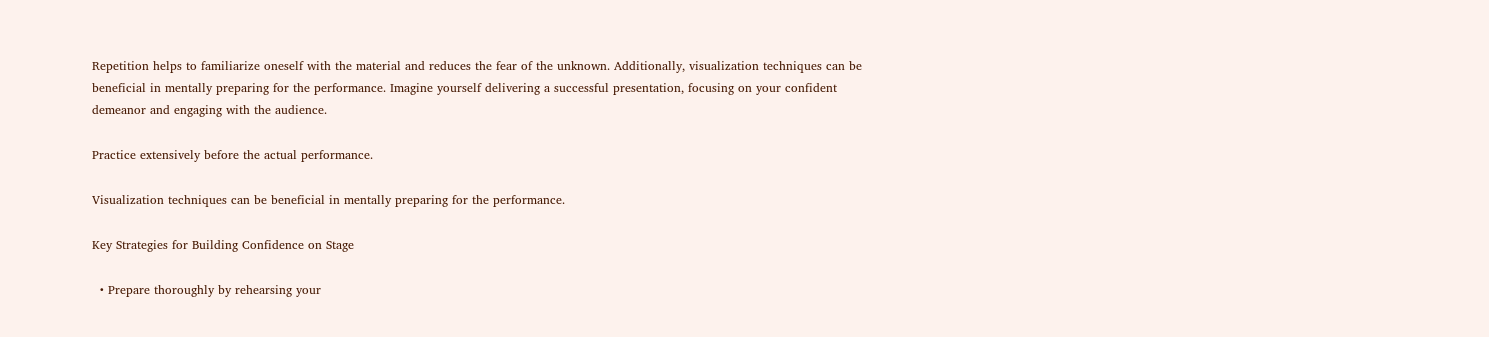Repetition helps to familiarize oneself with the material and reduces the fear of the unknown. Additionally, visualization techniques can be beneficial in mentally preparing for the performance. Imagine yourself delivering a successful presentation, focusing on your confident demeanor and engaging with the audience.

Practice extensively before the actual performance.

Visualization techniques can be beneficial in mentally preparing for the performance.

Key Strategies for Building Confidence on Stage

  • Prepare thoroughly by rehearsing your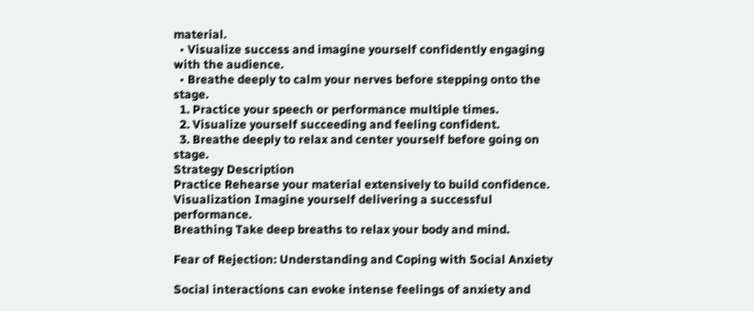material.
  • Visualize success and imagine yourself confidently engaging with the audience.
  • Breathe deeply to calm your nerves before stepping onto the stage.
  1. Practice your speech or performance multiple times.
  2. Visualize yourself succeeding and feeling confident.
  3. Breathe deeply to relax and center yourself before going on stage.
Strategy Description
Practice Rehearse your material extensively to build confidence.
Visualization Imagine yourself delivering a successful performance.
Breathing Take deep breaths to relax your body and mind.

Fear of Rejection: Understanding and Coping with Social Anxiety

Social interactions can evoke intense feelings of anxiety and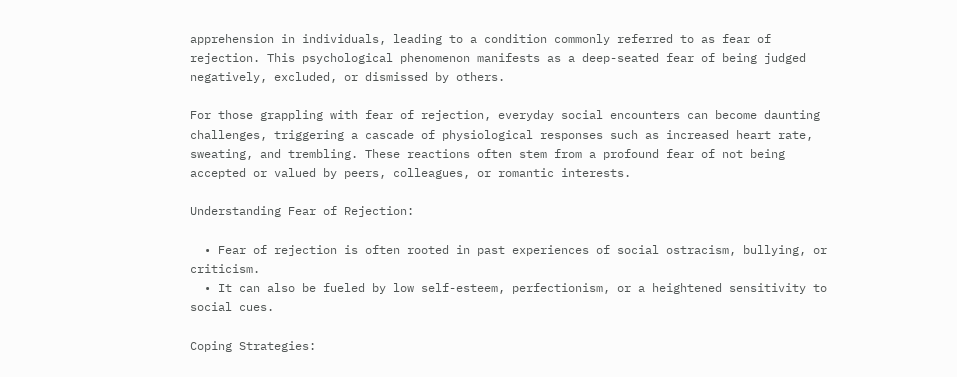apprehension in individuals, leading to a condition commonly referred to as fear of rejection. This psychological phenomenon manifests as a deep-seated fear of being judged negatively, excluded, or dismissed by others.

For those grappling with fear of rejection, everyday social encounters can become daunting challenges, triggering a cascade of physiological responses such as increased heart rate, sweating, and trembling. These reactions often stem from a profound fear of not being accepted or valued by peers, colleagues, or romantic interests.

Understanding Fear of Rejection:

  • Fear of rejection is often rooted in past experiences of social ostracism, bullying, or criticism.
  • It can also be fueled by low self-esteem, perfectionism, or a heightened sensitivity to social cues.

Coping Strategies: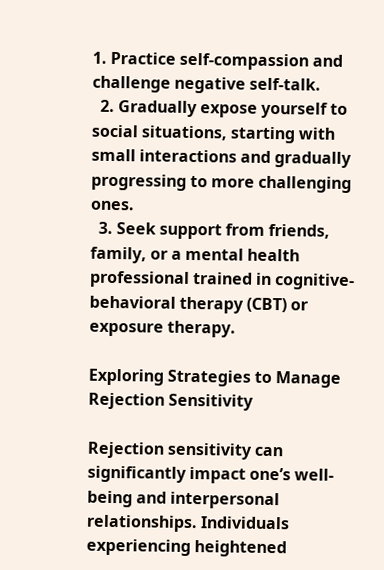1. Practice self-compassion and challenge negative self-talk.
  2. Gradually expose yourself to social situations, starting with small interactions and gradually progressing to more challenging ones.
  3. Seek support from friends, family, or a mental health professional trained in cognitive-behavioral therapy (CBT) or exposure therapy.

Exploring Strategies to Manage Rejection Sensitivity

Rejection sensitivity can significantly impact one’s well-being and interpersonal relationships. Individuals experiencing heightened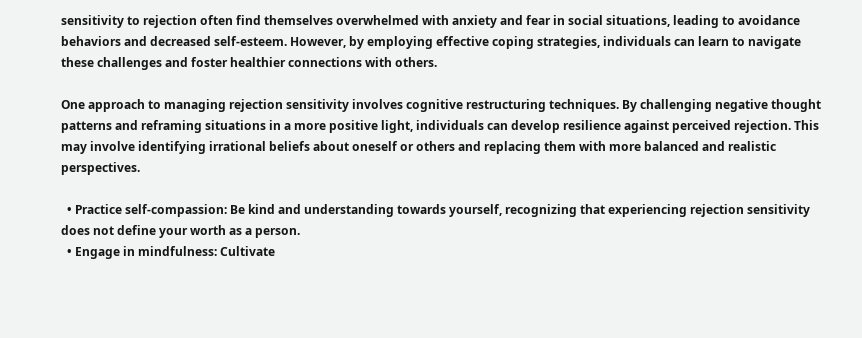sensitivity to rejection often find themselves overwhelmed with anxiety and fear in social situations, leading to avoidance behaviors and decreased self-esteem. However, by employing effective coping strategies, individuals can learn to navigate these challenges and foster healthier connections with others.

One approach to managing rejection sensitivity involves cognitive restructuring techniques. By challenging negative thought patterns and reframing situations in a more positive light, individuals can develop resilience against perceived rejection. This may involve identifying irrational beliefs about oneself or others and replacing them with more balanced and realistic perspectives.

  • Practice self-compassion: Be kind and understanding towards yourself, recognizing that experiencing rejection sensitivity does not define your worth as a person.
  • Engage in mindfulness: Cultivate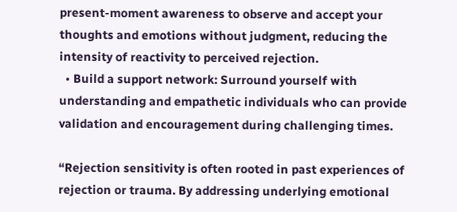present-moment awareness to observe and accept your thoughts and emotions without judgment, reducing the intensity of reactivity to perceived rejection.
  • Build a support network: Surround yourself with understanding and empathetic individuals who can provide validation and encouragement during challenging times.

“Rejection sensitivity is often rooted in past experiences of rejection or trauma. By addressing underlying emotional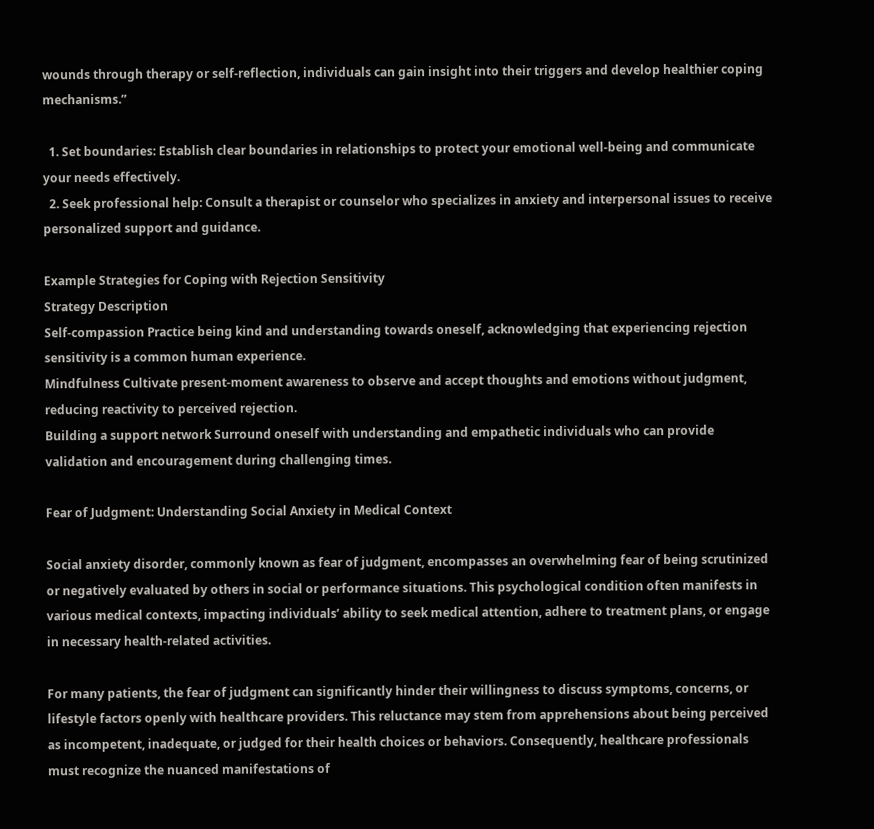wounds through therapy or self-reflection, individuals can gain insight into their triggers and develop healthier coping mechanisms.”

  1. Set boundaries: Establish clear boundaries in relationships to protect your emotional well-being and communicate your needs effectively.
  2. Seek professional help: Consult a therapist or counselor who specializes in anxiety and interpersonal issues to receive personalized support and guidance.

Example Strategies for Coping with Rejection Sensitivity
Strategy Description
Self-compassion Practice being kind and understanding towards oneself, acknowledging that experiencing rejection sensitivity is a common human experience.
Mindfulness Cultivate present-moment awareness to observe and accept thoughts and emotions without judgment, reducing reactivity to perceived rejection.
Building a support network Surround oneself with understanding and empathetic individuals who can provide validation and encouragement during challenging times.

Fear of Judgment: Understanding Social Anxiety in Medical Context

Social anxiety disorder, commonly known as fear of judgment, encompasses an overwhelming fear of being scrutinized or negatively evaluated by others in social or performance situations. This psychological condition often manifests in various medical contexts, impacting individuals’ ability to seek medical attention, adhere to treatment plans, or engage in necessary health-related activities.

For many patients, the fear of judgment can significantly hinder their willingness to discuss symptoms, concerns, or lifestyle factors openly with healthcare providers. This reluctance may stem from apprehensions about being perceived as incompetent, inadequate, or judged for their health choices or behaviors. Consequently, healthcare professionals must recognize the nuanced manifestations of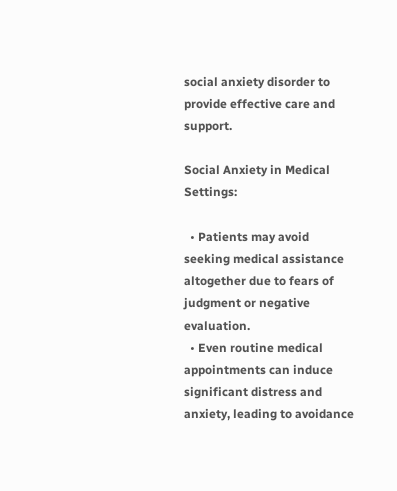social anxiety disorder to provide effective care and support.

Social Anxiety in Medical Settings:

  • Patients may avoid seeking medical assistance altogether due to fears of judgment or negative evaluation.
  • Even routine medical appointments can induce significant distress and anxiety, leading to avoidance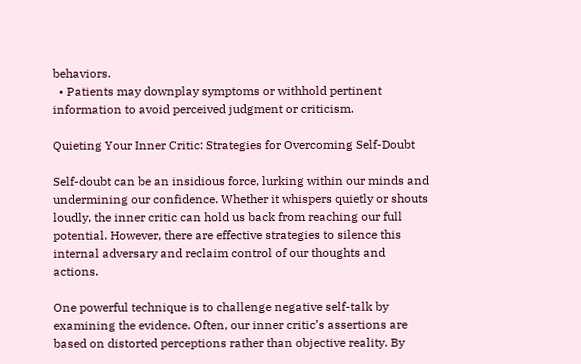behaviors.
  • Patients may downplay symptoms or withhold pertinent information to avoid perceived judgment or criticism.

Quieting Your Inner Critic: Strategies for Overcoming Self-Doubt

Self-doubt can be an insidious force, lurking within our minds and undermining our confidence. Whether it whispers quietly or shouts loudly, the inner critic can hold us back from reaching our full potential. However, there are effective strategies to silence this internal adversary and reclaim control of our thoughts and actions.

One powerful technique is to challenge negative self-talk by examining the evidence. Often, our inner critic’s assertions are based on distorted perceptions rather than objective reality. By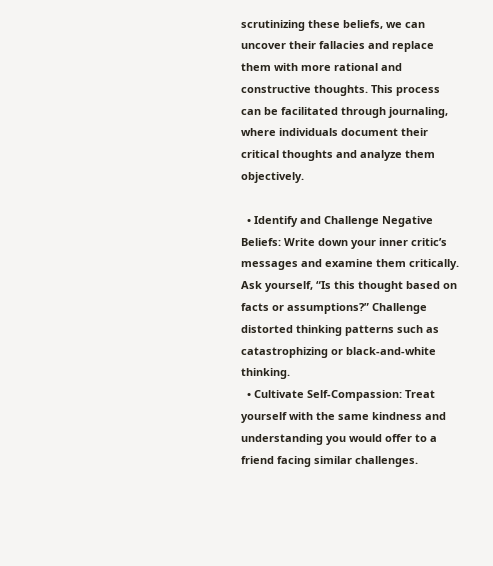scrutinizing these beliefs, we can uncover their fallacies and replace them with more rational and constructive thoughts. This process can be facilitated through journaling, where individuals document their critical thoughts and analyze them objectively.

  • Identify and Challenge Negative Beliefs: Write down your inner critic’s messages and examine them critically. Ask yourself, “Is this thought based on facts or assumptions?” Challenge distorted thinking patterns such as catastrophizing or black-and-white thinking.
  • Cultivate Self-Compassion: Treat yourself with the same kindness and understanding you would offer to a friend facing similar challenges.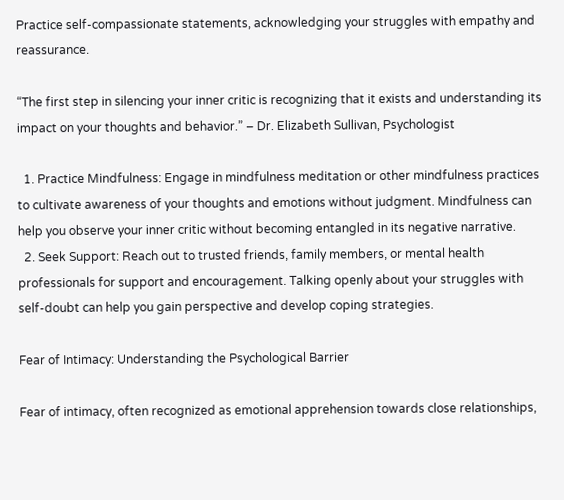Practice self-compassionate statements, acknowledging your struggles with empathy and reassurance.

“The first step in silencing your inner critic is recognizing that it exists and understanding its impact on your thoughts and behavior.” – Dr. Elizabeth Sullivan, Psychologist

  1. Practice Mindfulness: Engage in mindfulness meditation or other mindfulness practices to cultivate awareness of your thoughts and emotions without judgment. Mindfulness can help you observe your inner critic without becoming entangled in its negative narrative.
  2. Seek Support: Reach out to trusted friends, family members, or mental health professionals for support and encouragement. Talking openly about your struggles with self-doubt can help you gain perspective and develop coping strategies.

Fear of Intimacy: Understanding the Psychological Barrier

Fear of intimacy, often recognized as emotional apprehension towards close relationships,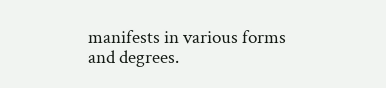manifests in various forms and degrees.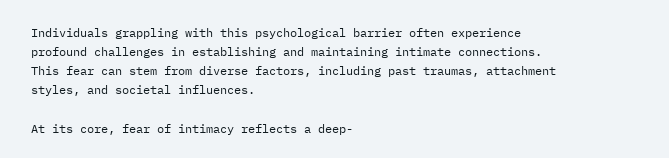Individuals grappling with this psychological barrier often experience profound challenges in establishing and maintaining intimate connections. This fear can stem from diverse factors, including past traumas, attachment styles, and societal influences.

At its core, fear of intimacy reflects a deep-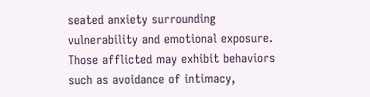seated anxiety surrounding vulnerability and emotional exposure. Those afflicted may exhibit behaviors such as avoidance of intimacy,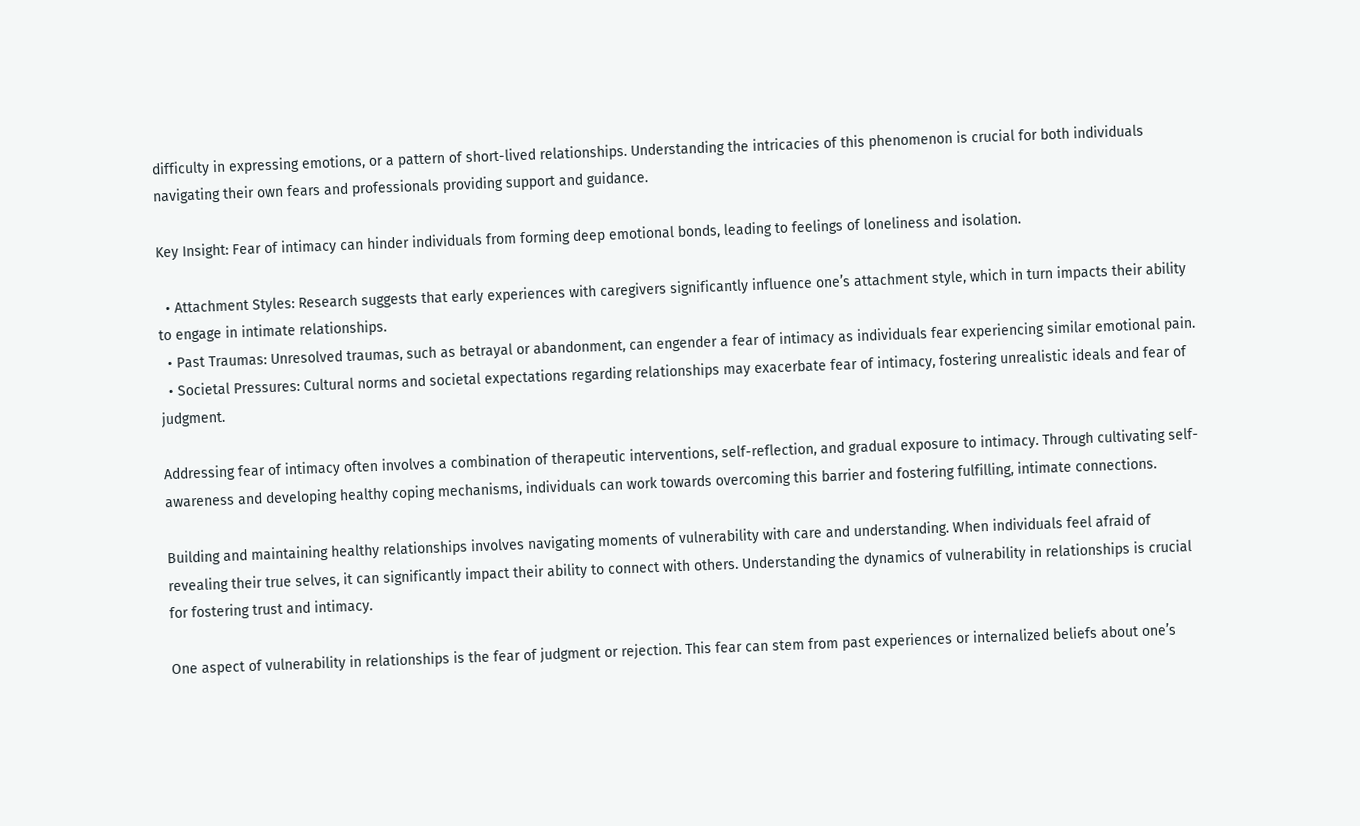difficulty in expressing emotions, or a pattern of short-lived relationships. Understanding the intricacies of this phenomenon is crucial for both individuals navigating their own fears and professionals providing support and guidance.

Key Insight: Fear of intimacy can hinder individuals from forming deep emotional bonds, leading to feelings of loneliness and isolation.

  • Attachment Styles: Research suggests that early experiences with caregivers significantly influence one’s attachment style, which in turn impacts their ability to engage in intimate relationships.
  • Past Traumas: Unresolved traumas, such as betrayal or abandonment, can engender a fear of intimacy as individuals fear experiencing similar emotional pain.
  • Societal Pressures: Cultural norms and societal expectations regarding relationships may exacerbate fear of intimacy, fostering unrealistic ideals and fear of judgment.

Addressing fear of intimacy often involves a combination of therapeutic interventions, self-reflection, and gradual exposure to intimacy. Through cultivating self-awareness and developing healthy coping mechanisms, individuals can work towards overcoming this barrier and fostering fulfilling, intimate connections.

Building and maintaining healthy relationships involves navigating moments of vulnerability with care and understanding. When individuals feel afraid of revealing their true selves, it can significantly impact their ability to connect with others. Understanding the dynamics of vulnerability in relationships is crucial for fostering trust and intimacy.

One aspect of vulnerability in relationships is the fear of judgment or rejection. This fear can stem from past experiences or internalized beliefs about one’s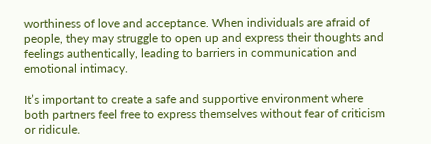worthiness of love and acceptance. When individuals are afraid of people, they may struggle to open up and express their thoughts and feelings authentically, leading to barriers in communication and emotional intimacy.

It’s important to create a safe and supportive environment where both partners feel free to express themselves without fear of criticism or ridicule.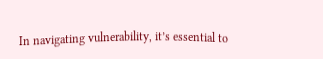In navigating vulnerability, it’s essential to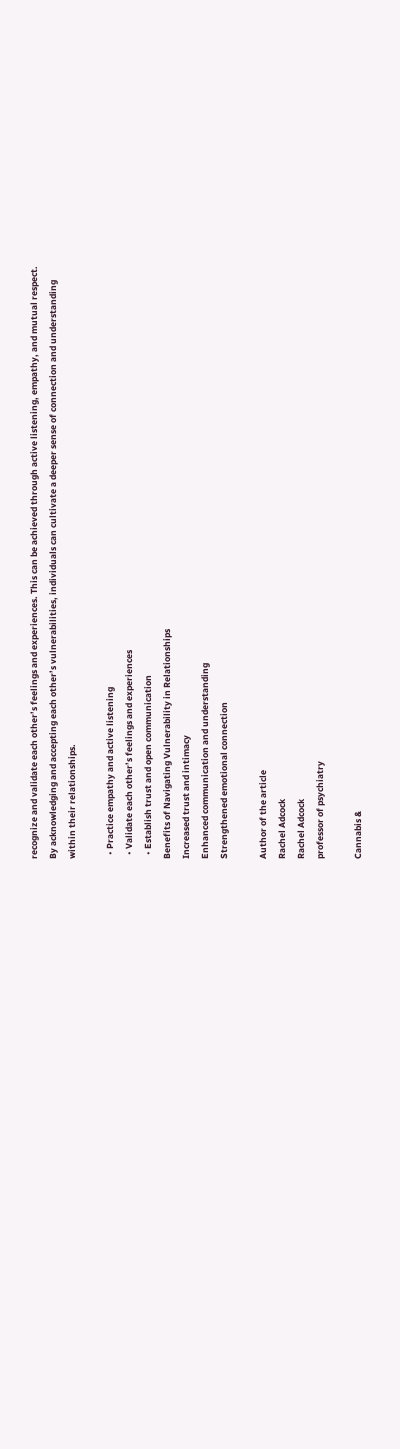recognize and validate each other’s feelings and experiences. This can be achieved through active listening, empathy, and mutual respect. By acknowledging and accepting each other’s vulnerabilities, individuals can cultivate a deeper sense of connection and understanding within their relationships.

  • Practice empathy and active listening
  • Validate each other’s feelings and experiences
  • Establish trust and open communication
Benefits of Navigating Vulnerability in Relationships
Increased trust and intimacy
Enhanced communication and understanding
Strengthened emotional connection

Author of the article
Rachel Adcock
Rachel Adcock
professor of psychiatry

Cannabis &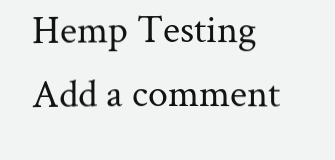Hemp Testing
Add a comment